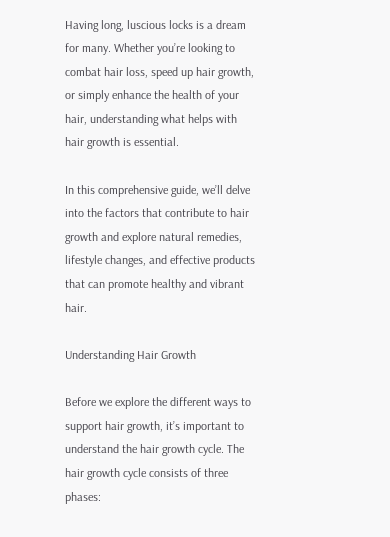Having long, luscious locks is a dream for many. Whether you’re looking to combat hair loss, speed up hair growth, or simply enhance the health of your hair, understanding what helps with hair growth is essential.

In this comprehensive guide, we’ll delve into the factors that contribute to hair growth and explore natural remedies, lifestyle changes, and effective products that can promote healthy and vibrant hair.

Understanding Hair Growth

Before we explore the different ways to support hair growth, it’s important to understand the hair growth cycle. The hair growth cycle consists of three phases: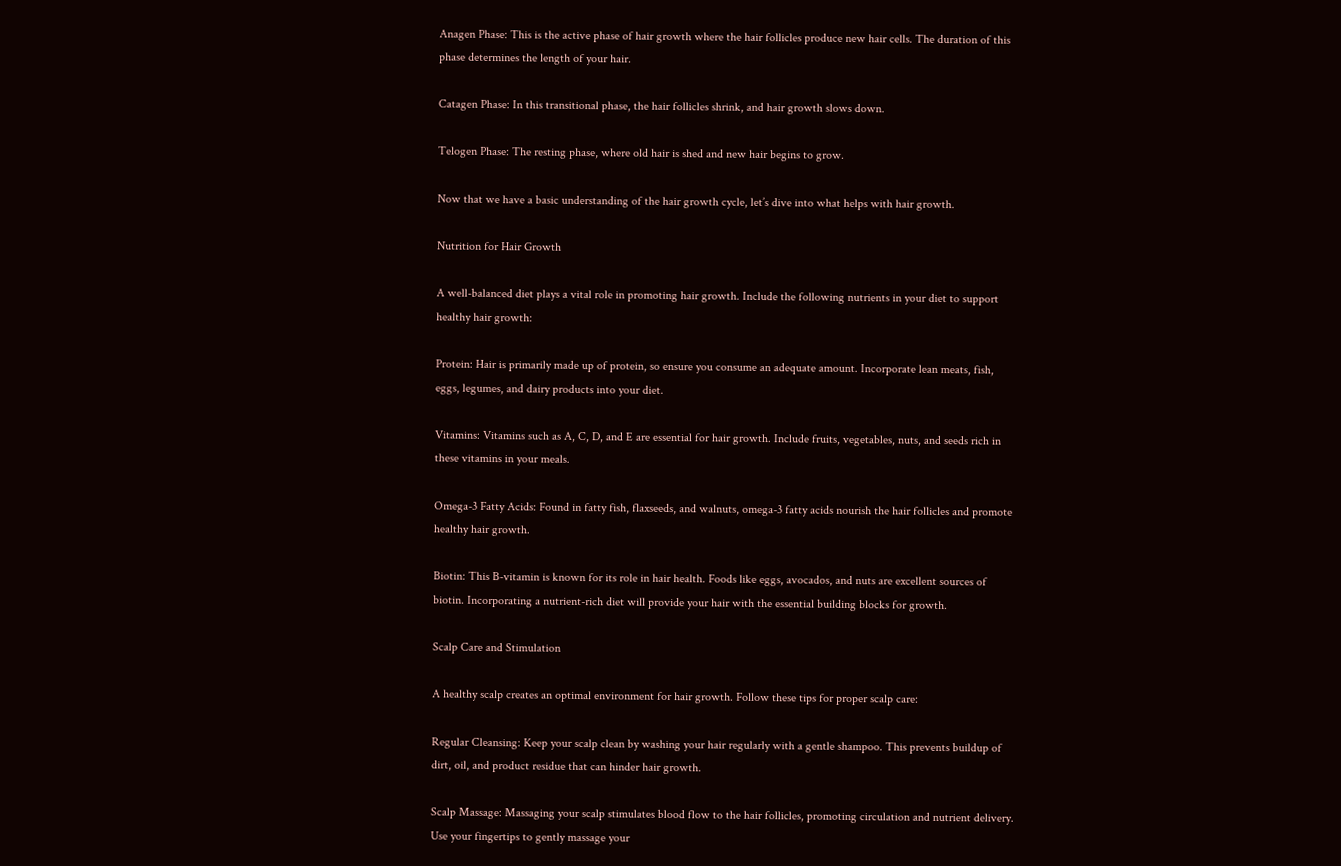Anagen Phase: This is the active phase of hair growth where the hair follicles produce new hair cells. The duration of this phase determines the length of your hair.

Catagen Phase: In this transitional phase, the hair follicles shrink, and hair growth slows down.

Telogen Phase: The resting phase, where old hair is shed and new hair begins to grow.

Now that we have a basic understanding of the hair growth cycle, let’s dive into what helps with hair growth.

Nutrition for Hair Growth

A well-balanced diet plays a vital role in promoting hair growth. Include the following nutrients in your diet to support healthy hair growth:

Protein: Hair is primarily made up of protein, so ensure you consume an adequate amount. Incorporate lean meats, fish, eggs, legumes, and dairy products into your diet.

Vitamins: Vitamins such as A, C, D, and E are essential for hair growth. Include fruits, vegetables, nuts, and seeds rich in these vitamins in your meals.

Omega-3 Fatty Acids: Found in fatty fish, flaxseeds, and walnuts, omega-3 fatty acids nourish the hair follicles and promote healthy hair growth.

Biotin: This B-vitamin is known for its role in hair health. Foods like eggs, avocados, and nuts are excellent sources of biotin. Incorporating a nutrient-rich diet will provide your hair with the essential building blocks for growth.

Scalp Care and Stimulation

A healthy scalp creates an optimal environment for hair growth. Follow these tips for proper scalp care:

Regular Cleansing: Keep your scalp clean by washing your hair regularly with a gentle shampoo. This prevents buildup of dirt, oil, and product residue that can hinder hair growth.

Scalp Massage: Massaging your scalp stimulates blood flow to the hair follicles, promoting circulation and nutrient delivery. Use your fingertips to gently massage your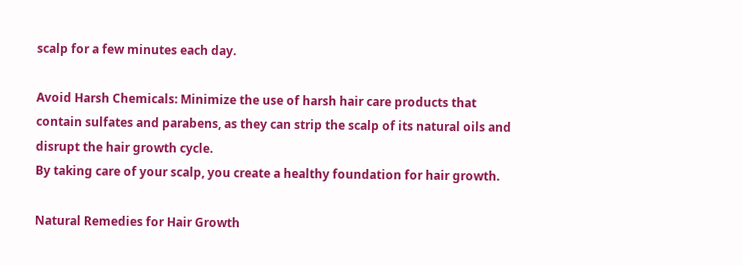scalp for a few minutes each day.

Avoid Harsh Chemicals: Minimize the use of harsh hair care products that contain sulfates and parabens, as they can strip the scalp of its natural oils and disrupt the hair growth cycle.
By taking care of your scalp, you create a healthy foundation for hair growth.

Natural Remedies for Hair Growth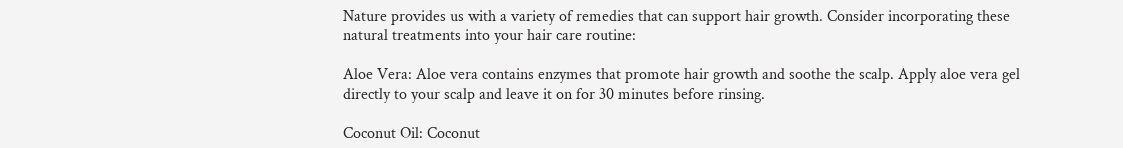Nature provides us with a variety of remedies that can support hair growth. Consider incorporating these natural treatments into your hair care routine:

Aloe Vera: Aloe vera contains enzymes that promote hair growth and soothe the scalp. Apply aloe vera gel directly to your scalp and leave it on for 30 minutes before rinsing.

Coconut Oil: Coconut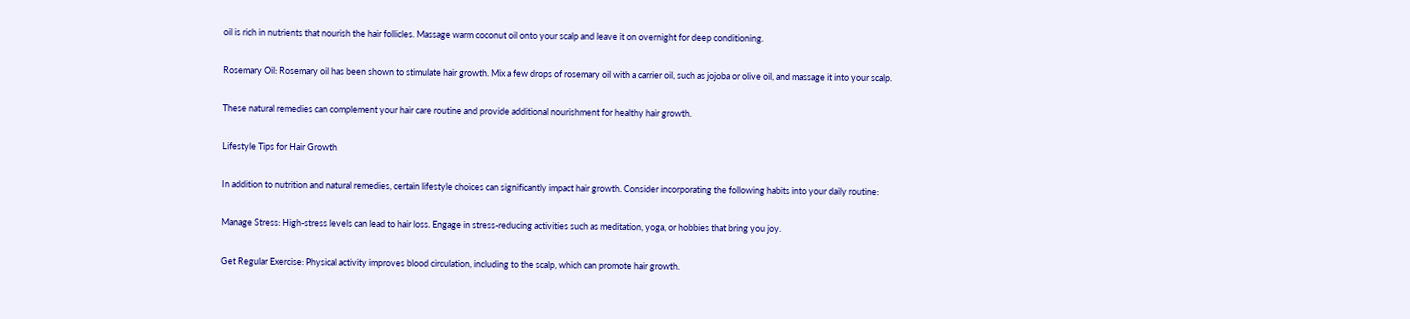oil is rich in nutrients that nourish the hair follicles. Massage warm coconut oil onto your scalp and leave it on overnight for deep conditioning.

Rosemary Oil: Rosemary oil has been shown to stimulate hair growth. Mix a few drops of rosemary oil with a carrier oil, such as jojoba or olive oil, and massage it into your scalp.

These natural remedies can complement your hair care routine and provide additional nourishment for healthy hair growth.

Lifestyle Tips for Hair Growth

In addition to nutrition and natural remedies, certain lifestyle choices can significantly impact hair growth. Consider incorporating the following habits into your daily routine:

Manage Stress: High-stress levels can lead to hair loss. Engage in stress-reducing activities such as meditation, yoga, or hobbies that bring you joy.

Get Regular Exercise: Physical activity improves blood circulation, including to the scalp, which can promote hair growth.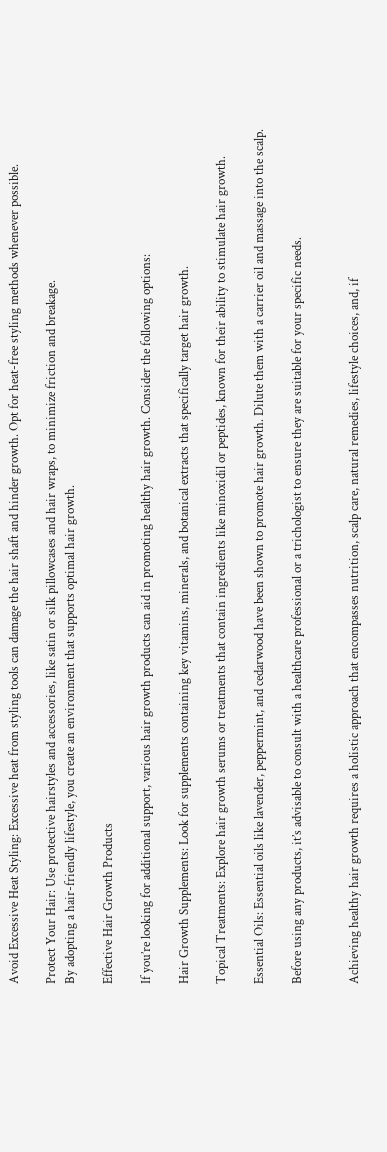Avoid Excessive Heat Styling: Excessive heat from styling tools can damage the hair shaft and hinder growth. Opt for heat-free styling methods whenever possible.

Protect Your Hair: Use protective hairstyles and accessories, like satin or silk pillowcases and hair wraps, to minimize friction and breakage.
By adopting a hair-friendly lifestyle, you create an environment that supports optimal hair growth.

Effective Hair Growth Products

If you’re looking for additional support, various hair growth products can aid in promoting healthy hair growth. Consider the following options:

Hair Growth Supplements: Look for supplements containing key vitamins, minerals, and botanical extracts that specifically target hair growth.

Topical Treatments: Explore hair growth serums or treatments that contain ingredients like minoxidil or peptides, known for their ability to stimulate hair growth.

Essential Oils: Essential oils like lavender, peppermint, and cedarwood have been shown to promote hair growth. Dilute them with a carrier oil and massage into the scalp.

Before using any products, it’s advisable to consult with a healthcare professional or a trichologist to ensure they are suitable for your specific needs.


Achieving healthy hair growth requires a holistic approach that encompasses nutrition, scalp care, natural remedies, lifestyle choices, and, if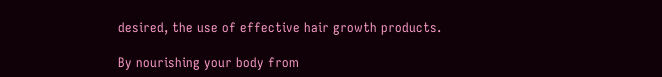desired, the use of effective hair growth products.

By nourishing your body from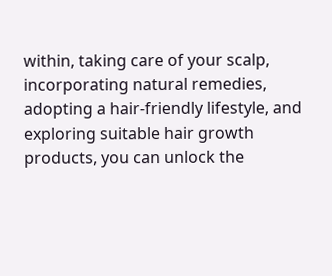within, taking care of your scalp, incorporating natural remedies, adopting a hair-friendly lifestyle, and exploring suitable hair growth products, you can unlock the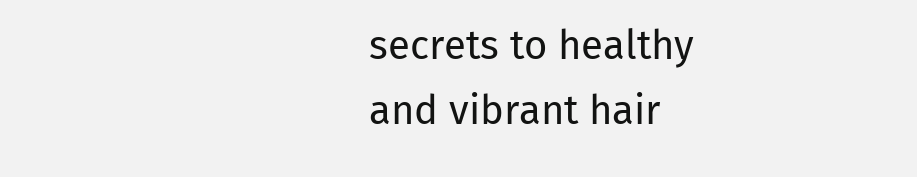secrets to healthy and vibrant hair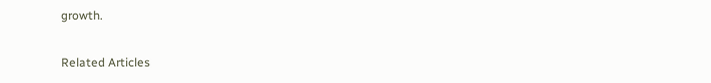growth.

Related Articles